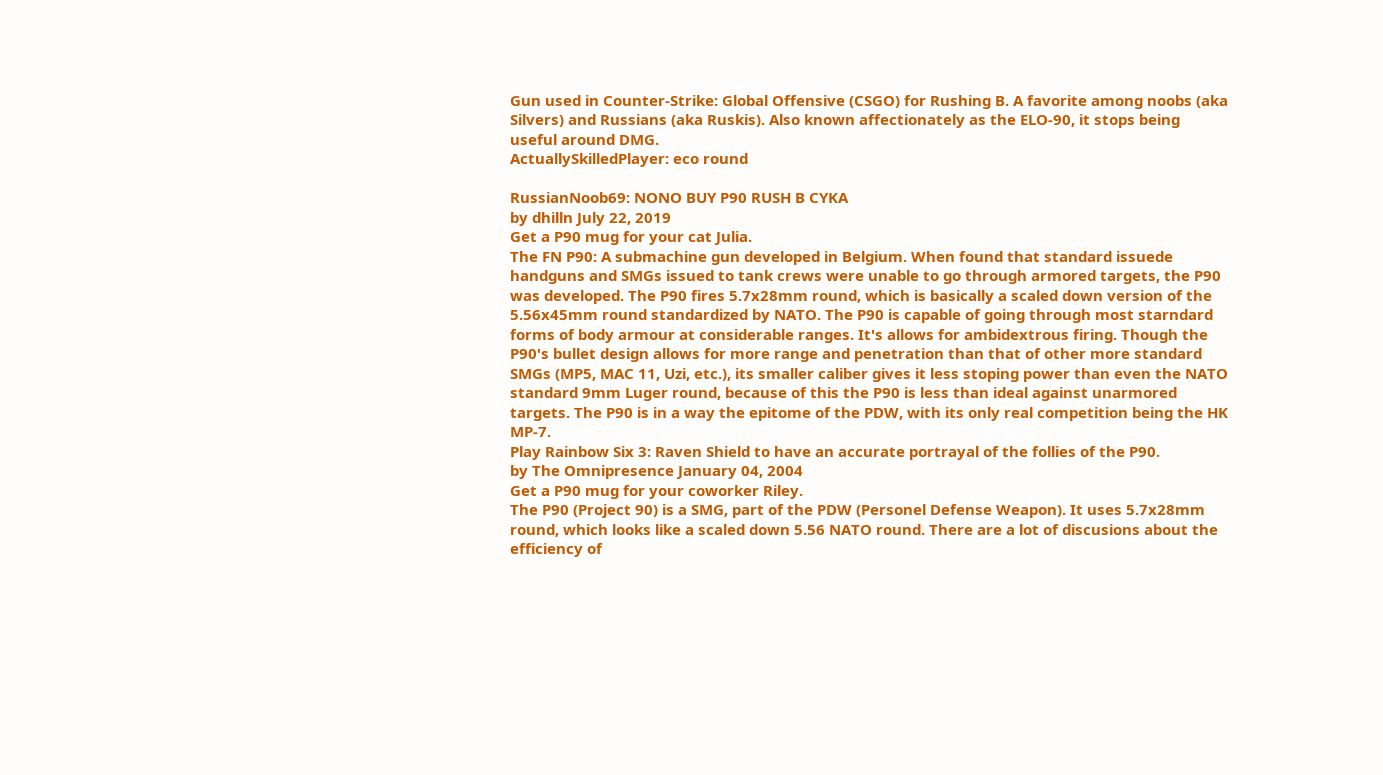Gun used in Counter-Strike: Global Offensive (CSGO) for Rushing B. A favorite among noobs (aka Silvers) and Russians (aka Ruskis). Also known affectionately as the ELO-90, it stops being useful around DMG.
ActuallySkilledPlayer: eco round

RussianNoob69: NONO BUY P90 RUSH B CYKA
by dhilln July 22, 2019
Get a P90 mug for your cat Julia.
The FN P90: A submachine gun developed in Belgium. When found that standard issuede handguns and SMGs issued to tank crews were unable to go through armored targets, the P90 was developed. The P90 fires 5.7x28mm round, which is basically a scaled down version of the 5.56x45mm round standardized by NATO. The P90 is capable of going through most starndard forms of body armour at considerable ranges. It's allows for ambidextrous firing. Though the P90's bullet design allows for more range and penetration than that of other more standard SMGs (MP5, MAC 11, Uzi, etc.), its smaller caliber gives it less stoping power than even the NATO standard 9mm Luger round, because of this the P90 is less than ideal against unarmored targets. The P90 is in a way the epitome of the PDW, with its only real competition being the HK MP-7.
Play Rainbow Six 3: Raven Shield to have an accurate portrayal of the follies of the P90.
by The Omnipresence January 04, 2004
Get a P90 mug for your coworker Riley.
The P90 (Project 90) is a SMG, part of the PDW (Personel Defense Weapon). It uses 5.7x28mm round, which looks like a scaled down 5.56 NATO round. There are a lot of discusions about the efficiency of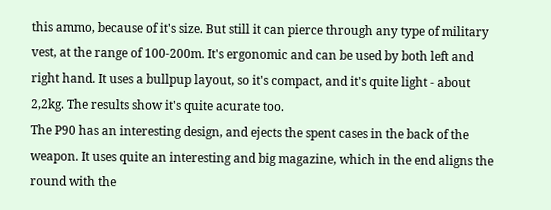this ammo, because of it's size. But still it can pierce through any type of military vest, at the range of 100-200m. It's ergonomic and can be used by both left and right hand. It uses a bullpup layout, so it's compact, and it's quite light - about 2,2kg. The results show it's quite acurate too.
The P90 has an interesting design, and ejects the spent cases in the back of the weapon. It uses quite an interesting and big magazine, which in the end aligns the round with the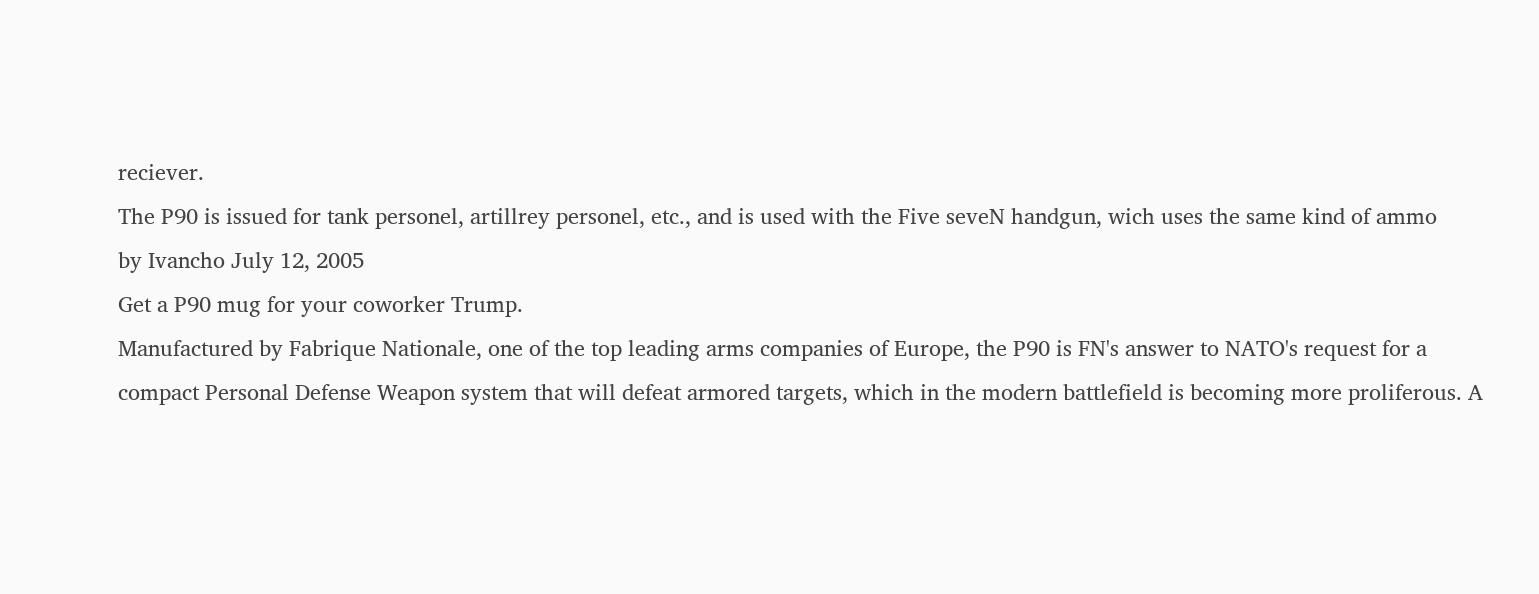reciever.
The P90 is issued for tank personel, artillrey personel, etc., and is used with the Five seveN handgun, wich uses the same kind of ammo
by Ivancho July 12, 2005
Get a P90 mug for your coworker Trump.
Manufactured by Fabrique Nationale, one of the top leading arms companies of Europe, the P90 is FN's answer to NATO's request for a compact Personal Defense Weapon system that will defeat armored targets, which in the modern battlefield is becoming more proliferous. A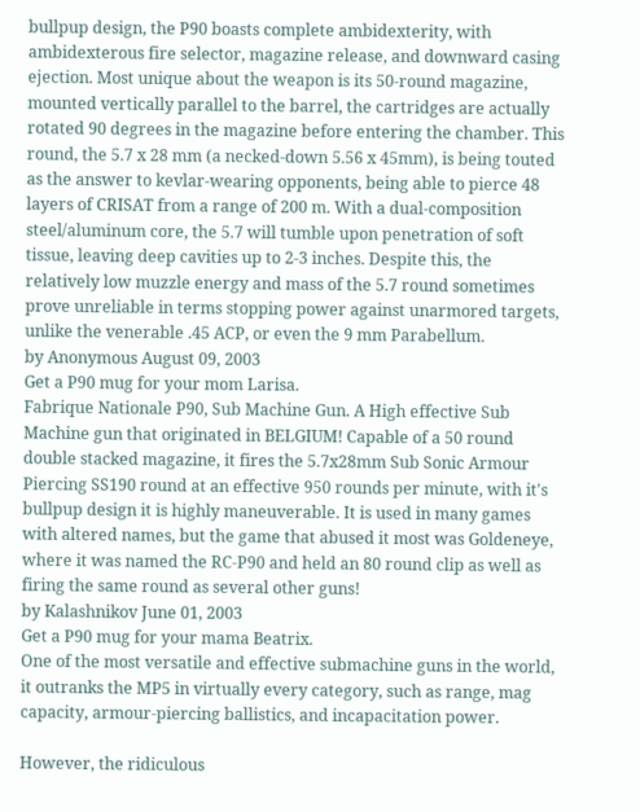bullpup design, the P90 boasts complete ambidexterity, with ambidexterous fire selector, magazine release, and downward casing ejection. Most unique about the weapon is its 50-round magazine, mounted vertically parallel to the barrel, the cartridges are actually rotated 90 degrees in the magazine before entering the chamber. This round, the 5.7 x 28 mm (a necked-down 5.56 x 45mm), is being touted as the answer to kevlar-wearing opponents, being able to pierce 48 layers of CRISAT from a range of 200 m. With a dual-composition steel/aluminum core, the 5.7 will tumble upon penetration of soft tissue, leaving deep cavities up to 2-3 inches. Despite this, the relatively low muzzle energy and mass of the 5.7 round sometimes prove unreliable in terms stopping power against unarmored targets, unlike the venerable .45 ACP, or even the 9 mm Parabellum.
by Anonymous August 09, 2003
Get a P90 mug for your mom Larisa.
Fabrique Nationale P90, Sub Machine Gun. A High effective Sub Machine gun that originated in BELGIUM! Capable of a 50 round double stacked magazine, it fires the 5.7x28mm Sub Sonic Armour Piercing SS190 round at an effective 950 rounds per minute, with it's bullpup design it is highly maneuverable. It is used in many games with altered names, but the game that abused it most was Goldeneye, where it was named the RC-P90 and held an 80 round clip as well as firing the same round as several other guns!
by Kalashnikov June 01, 2003
Get a P90 mug for your mama Beatrix.
One of the most versatile and effective submachine guns in the world, it outranks the MP5 in virtually every category, such as range, mag capacity, armour-piercing ballistics, and incapacitation power.

However, the ridiculous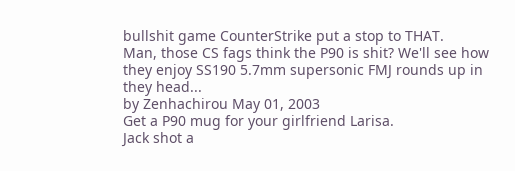bullshit game CounterStrike put a stop to THAT.
Man, those CS fags think the P90 is shit? We'll see how they enjoy SS190 5.7mm supersonic FMJ rounds up in they head...
by Zenhachirou May 01, 2003
Get a P90 mug for your girlfriend Larisa.
Jack shot a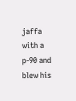jaffa with a p-90 and blew his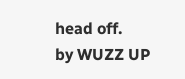head off.
by WUZZ UP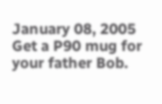January 08, 2005
Get a P90 mug for your father Bob.